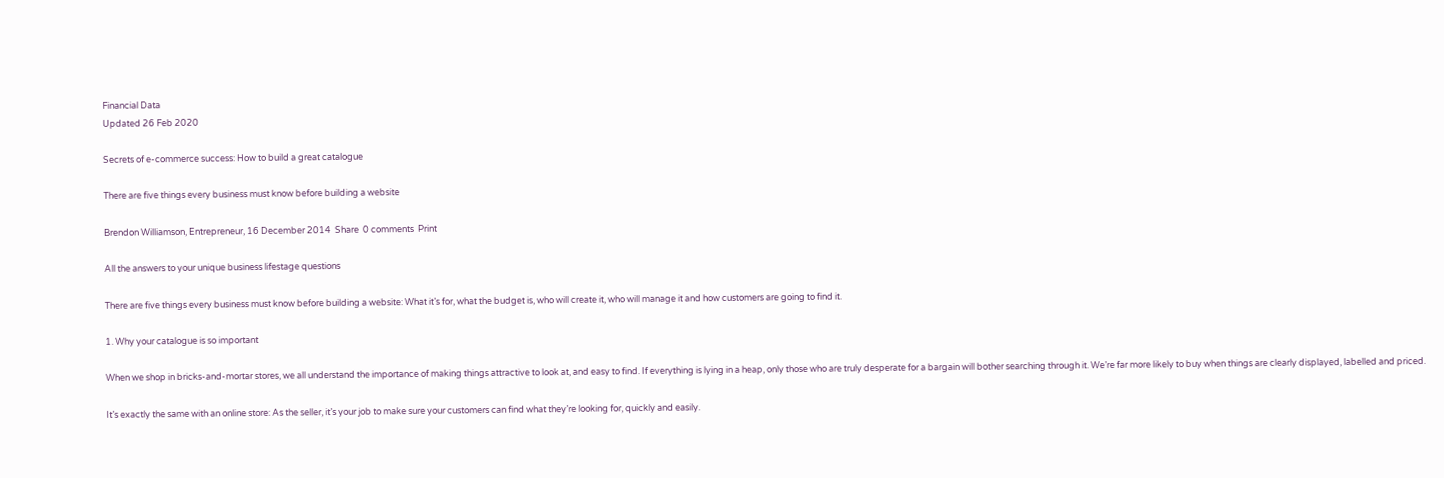Financial Data
Updated 26 Feb 2020

Secrets of e-commerce success: How to build a great catalogue

There are five things every business must know before building a website

Brendon Williamson, Entrepreneur, 16 December 2014  Share  0 comments  Print

All the answers to your unique business lifestage questions

There are five things every business must know before building a website: What it’s for, what the budget is, who will create it, who will manage it and how customers are going to find it.

1. Why your catalogue is so important

When we shop in bricks-and-mortar stores, we all understand the importance of making things attractive to look at, and easy to find. If everything is lying in a heap, only those who are truly desperate for a bargain will bother searching through it. We’re far more likely to buy when things are clearly displayed, labelled and priced.

It’s exactly the same with an online store: As the seller, it’s your job to make sure your customers can find what they’re looking for, quickly and easily.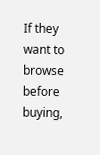If they want to browse before buying,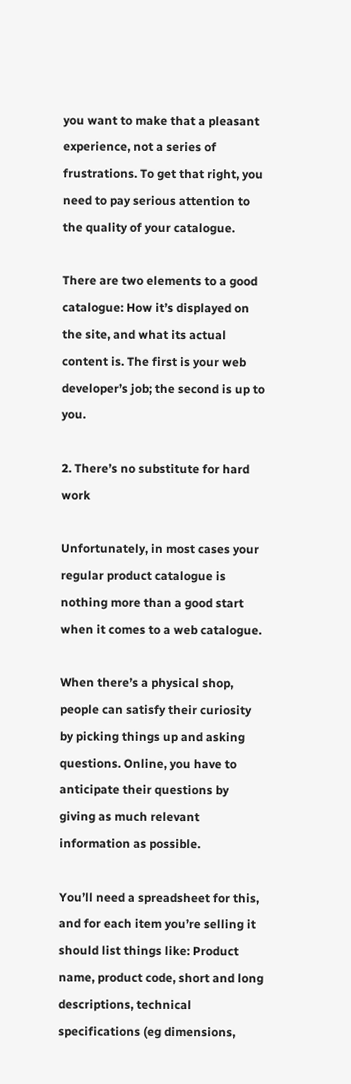you want to make that a pleasant experience, not a series of frustrations. To get that right, you need to pay serious attention to the quality of your catalogue.

There are two elements to a good catalogue: How it’s displayed on the site, and what its actual content is. The first is your web developer’s job; the second is up to you.

2. There’s no substitute for hard work

Unfortunately, in most cases your regular product catalogue is nothing more than a good start when it comes to a web catalogue.

When there’s a physical shop, people can satisfy their curiosity by picking things up and asking questions. Online, you have to anticipate their questions by giving as much relevant information as possible.

You’ll need a spreadsheet for this, and for each item you’re selling it should list things like: Product name, product code, short and long descriptions, technical specifications (eg dimensions,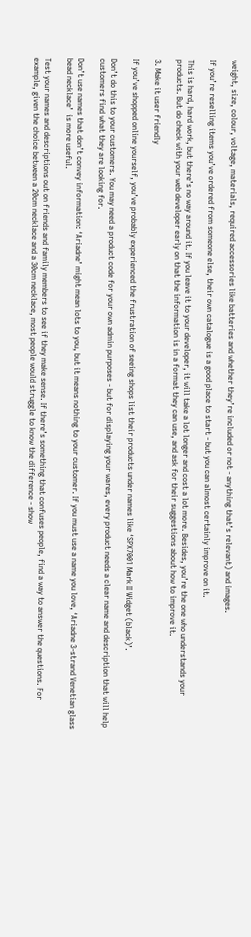weight, size, colour, voltage, materials, required accessories like batteries and whether they’re included or not - anything that’s relevant) and images.

If you’re reselling items you’ve ordered from someone else, their own catalogue is a good place to start - but you can almost certainly improve on it.

This is hard, hard work, but there’s no way around it. If you leave it to your developer, it will take a lot longer and cost a lot more. Besides, you’re the one who understands your products. But do check with your web developer early on that the information is in a format they can use, and ask for their suggestions about how to improve it.

3. Make it user friendly

If you’ve shopped online yourself, you’ve probably experienced the frustration of seeing shops list their products under names like ‘SPX7001 Mark II Widget (black)’.

Don’t do this to your customers. You may need a product code for your own admin purposes - but for displaying your wares, every product needs a clear name and description that will help customers find what they are looking for.

Don’t use names that don’t convey information: ‘Ariadne’ might mean lots to you, but it means nothing to your customer. If you must use a name you love, ‘Ariadne 3-strand Venetian glass bead necklace’  is more useful.

Test your names and descriptions out on friends and family members to see if they make sense. If there’s something that confuses people, find a way to answer the questions. For example, given the choice between a 20cm necklace and a 30cm necklace, most people would struggle to know the difference - show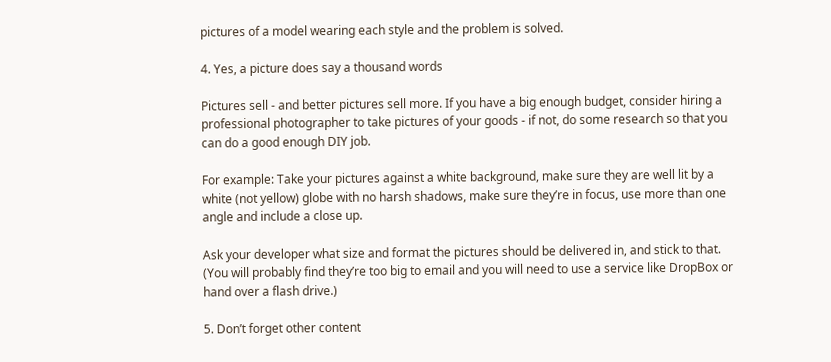pictures of a model wearing each style and the problem is solved.

4. Yes, a picture does say a thousand words

Pictures sell - and better pictures sell more. If you have a big enough budget, consider hiring a professional photographer to take pictures of your goods - if not, do some research so that you can do a good enough DIY job.

For example: Take your pictures against a white background, make sure they are well lit by a white (not yellow) globe with no harsh shadows, make sure they’re in focus, use more than one angle and include a close up.

Ask your developer what size and format the pictures should be delivered in, and stick to that. (You will probably find they’re too big to email and you will need to use a service like DropBox or hand over a flash drive.)

5. Don’t forget other content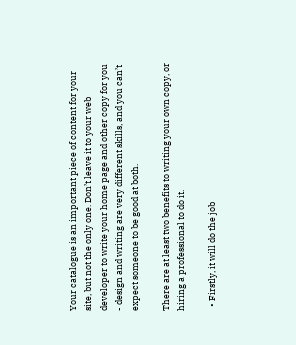Your catalogue is an important piece of content for your site, but not the only one. Don’t leave it to your web developer to write your home page and other copy for you - design and writing are very different skills, and you can’t expect someone to be good at both.

There are at least two benefits to writing your own copy, or hiring a professional to do it.

  • Firstly, it will do the job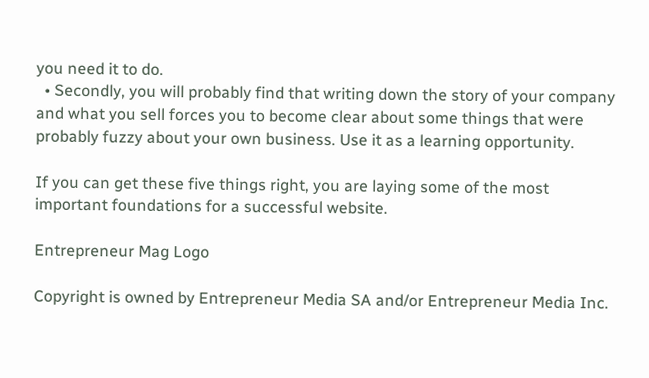you need it to do.
  • Secondly, you will probably find that writing down the story of your company and what you sell forces you to become clear about some things that were probably fuzzy about your own business. Use it as a learning opportunity.

If you can get these five things right, you are laying some of the most important foundations for a successful website.

Entrepreneur Mag Logo

Copyright is owned by Entrepreneur Media SA and/or Entrepreneur Media Inc.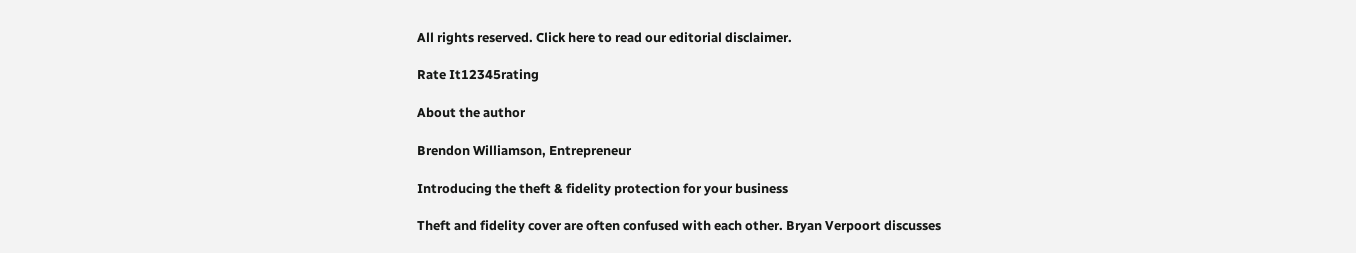All rights reserved. Click here to read our editorial disclaimer.

Rate It12345rating

About the author

Brendon Williamson, Entrepreneur

Introducing the theft & fidelity protection for your business

Theft and fidelity cover are often confused with each other. Bryan Verpoort discusses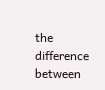the difference between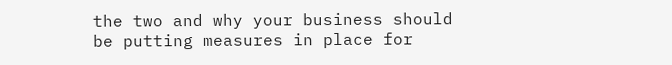the two and why your business should be putting measures in place for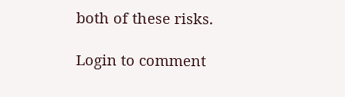both of these risks.

Login to comment